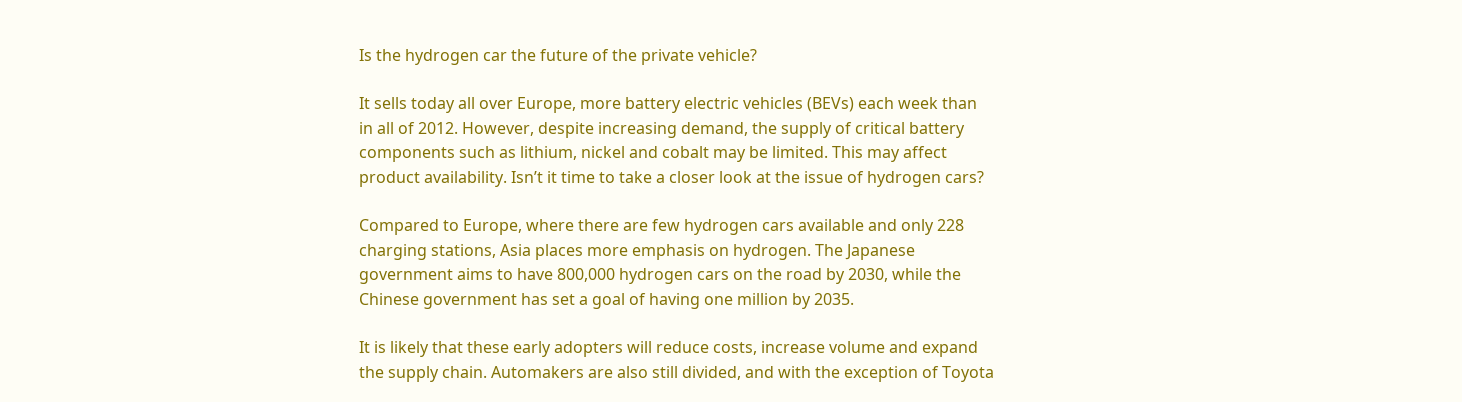Is the hydrogen car the future of the private vehicle?

It sells today all over Europe, more battery electric vehicles (BEVs) each week than in all of 2012. However, despite increasing demand, the supply of critical battery components such as lithium, nickel and cobalt may be limited. This may affect product availability. Isn’t it time to take a closer look at the issue of hydrogen cars?

Compared to Europe, where there are few hydrogen cars available and only 228 charging stations, Asia places more emphasis on hydrogen. The Japanese government aims to have 800,000 hydrogen cars on the road by 2030, while the Chinese government has set a goal of having one million by 2035.

It is likely that these early adopters will reduce costs, increase volume and expand the supply chain. Automakers are also still divided, and with the exception of Toyota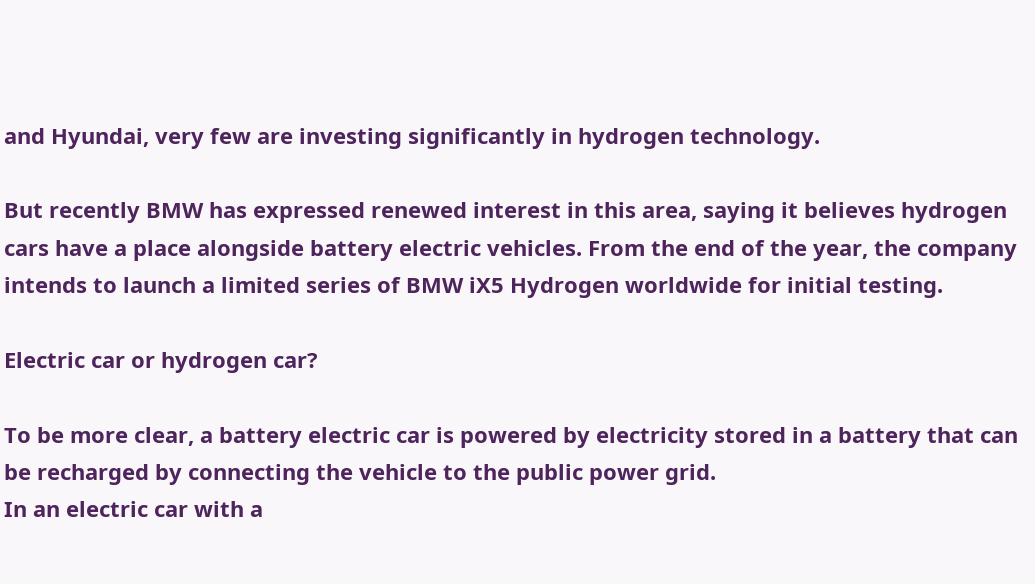and Hyundai, very few are investing significantly in hydrogen technology.

But recently BMW has expressed renewed interest in this area, saying it believes hydrogen cars have a place alongside battery electric vehicles. From the end of the year, the company intends to launch a limited series of BMW iX5 Hydrogen worldwide for initial testing.

Electric car or hydrogen car?

To be more clear, a battery electric car is powered by electricity stored in a battery that can be recharged by connecting the vehicle to the public power grid.
In an electric car with a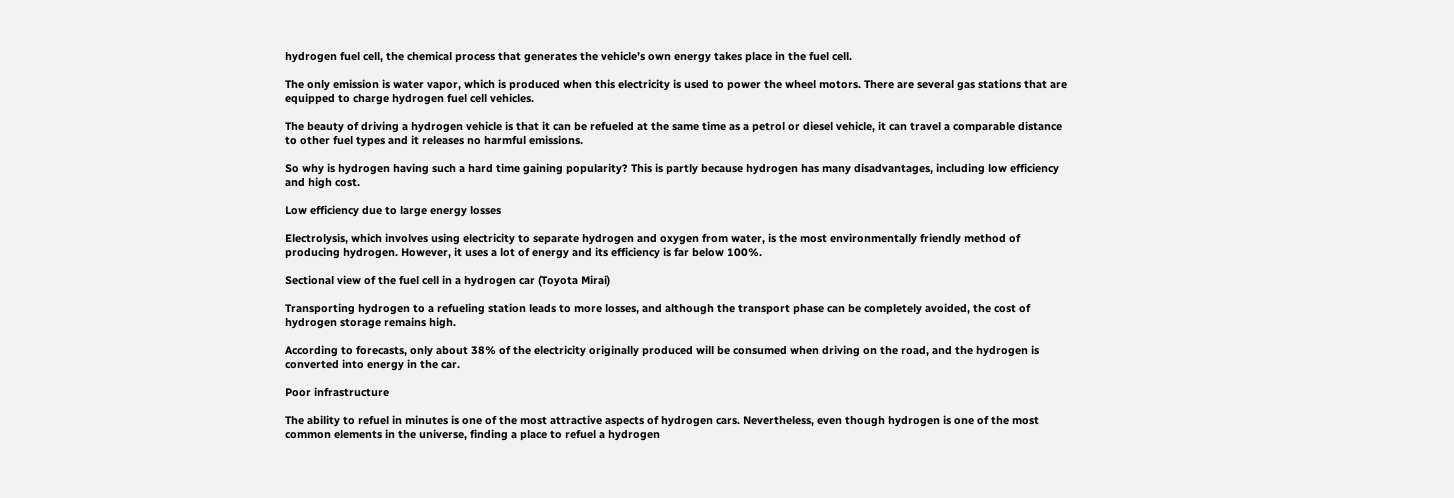hydrogen fuel cell, the chemical process that generates the vehicle’s own energy takes place in the fuel cell.

The only emission is water vapor, which is produced when this electricity is used to power the wheel motors. There are several gas stations that are equipped to charge hydrogen fuel cell vehicles.

The beauty of driving a hydrogen vehicle is that it can be refueled at the same time as a petrol or diesel vehicle, it can travel a comparable distance to other fuel types and it releases no harmful emissions.

So why is hydrogen having such a hard time gaining popularity? This is partly because hydrogen has many disadvantages, including low efficiency and high cost.

Low efficiency due to large energy losses

Electrolysis, which involves using electricity to separate hydrogen and oxygen from water, is the most environmentally friendly method of producing hydrogen. However, it uses a lot of energy and its efficiency is far below 100%.

Sectional view of the fuel cell in a hydrogen car (Toyota Mirai)

Transporting hydrogen to a refueling station leads to more losses, and although the transport phase can be completely avoided, the cost of hydrogen storage remains high.

According to forecasts, only about 38% of the electricity originally produced will be consumed when driving on the road, and the hydrogen is converted into energy in the car.

Poor infrastructure

The ability to refuel in minutes is one of the most attractive aspects of hydrogen cars. Nevertheless, even though hydrogen is one of the most common elements in the universe, finding a place to refuel a hydrogen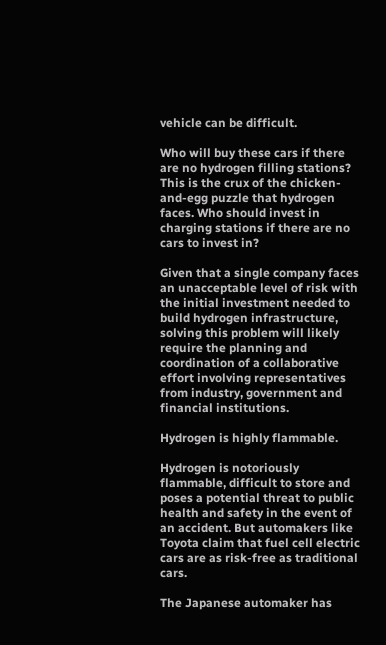vehicle can be difficult.

Who will buy these cars if there are no hydrogen filling stations? This is the crux of the chicken-and-egg puzzle that hydrogen faces. Who should invest in charging stations if there are no cars to invest in?

Given that a single company faces an unacceptable level of risk with the initial investment needed to build hydrogen infrastructure, solving this problem will likely require the planning and coordination of a collaborative effort involving representatives from industry, government and financial institutions.

Hydrogen is highly flammable.

Hydrogen is notoriously flammable, difficult to store and poses a potential threat to public health and safety in the event of an accident. But automakers like Toyota claim that fuel cell electric cars are as risk-free as traditional cars.

The Japanese automaker has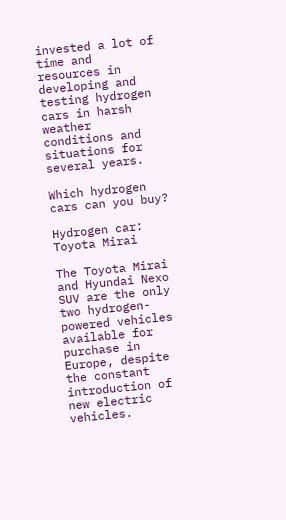invested a lot of time and resources in developing and testing hydrogen cars in harsh weather conditions and situations for several years.

Which hydrogen cars can you buy?

Hydrogen car: Toyota Mirai

The Toyota Mirai and Hyundai Nexo SUV are the only two hydrogen-powered vehicles available for purchase in Europe, despite the constant introduction of new electric vehicles.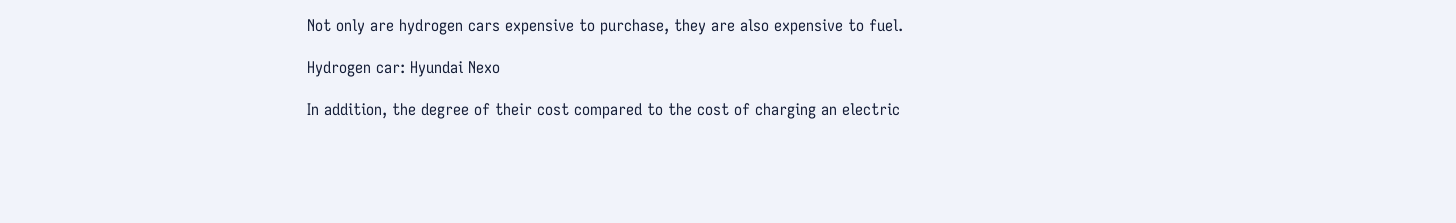Not only are hydrogen cars expensive to purchase, they are also expensive to fuel.

Hydrogen car: Hyundai Nexo

In addition, the degree of their cost compared to the cost of charging an electric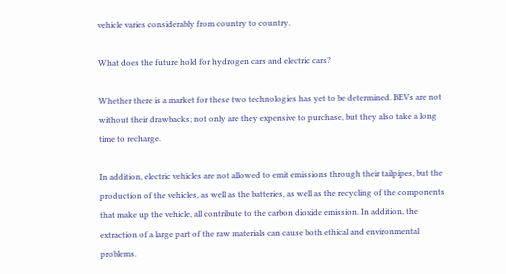vehicle varies considerably from country to country.

What does the future hold for hydrogen cars and electric cars?

Whether there is a market for these two technologies has yet to be determined. BEVs are not without their drawbacks; not only are they expensive to purchase, but they also take a long time to recharge.

In addition, electric vehicles are not allowed to emit emissions through their tailpipes, but the production of the vehicles, as well as the batteries, as well as the recycling of the components that make up the vehicle, all contribute to the carbon dioxide emission. In addition, the extraction of a large part of the raw materials can cause both ethical and environmental problems.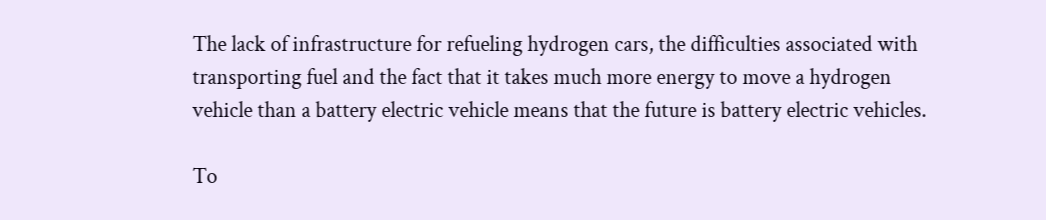The lack of infrastructure for refueling hydrogen cars, the difficulties associated with transporting fuel and the fact that it takes much more energy to move a hydrogen vehicle than a battery electric vehicle means that the future is battery electric vehicles.

To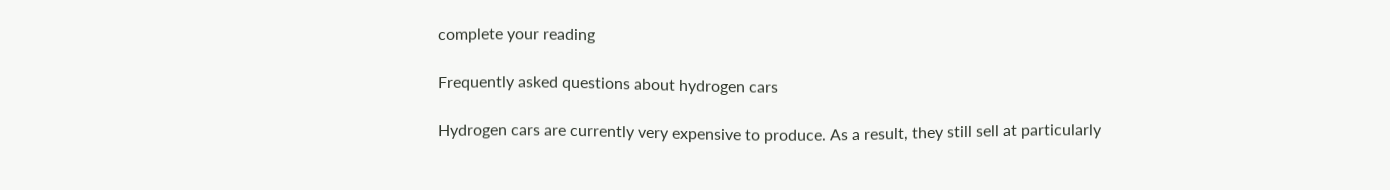complete your reading

Frequently asked questions about hydrogen cars

Hydrogen cars are currently very expensive to produce. As a result, they still sell at particularly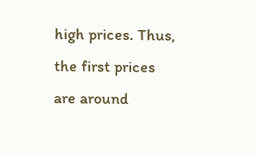high prices. Thus, the first prices are around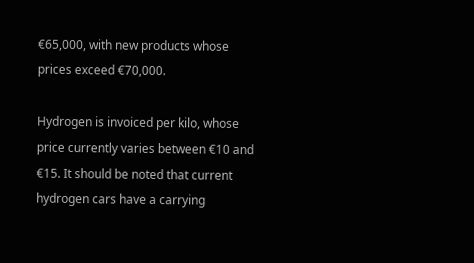€65,000, with new products whose prices exceed €70,000.

Hydrogen is invoiced per kilo, whose price currently varies between €10 and €15. It should be noted that current hydrogen cars have a carrying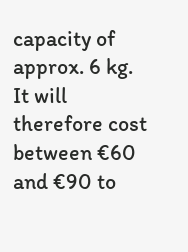capacity of approx. 6 kg. It will therefore cost between €60 and €90 to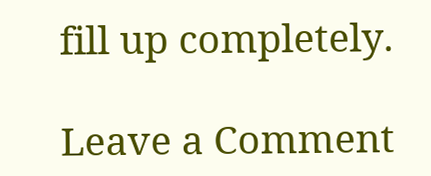fill up completely.

Leave a Comment